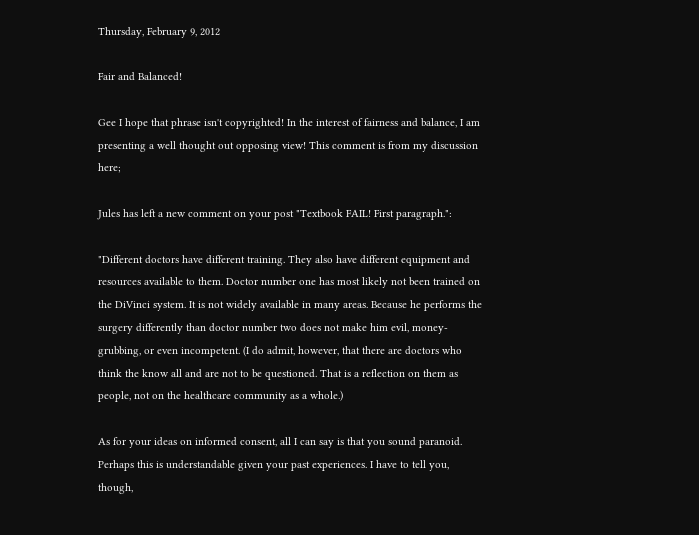Thursday, February 9, 2012

Fair and Balanced!

Gee I hope that phrase isn't copyrighted! In the interest of fairness and balance, I am presenting a well thought out opposing view! This comment is from my discussion here;

Jules has left a new comment on your post "Textbook FAIL! First paragraph.":

"Different doctors have different training. They also have different equipment and resources available to them. Doctor number one has most likely not been trained on the DiVinci system. It is not widely available in many areas. Because he performs the surgery differently than doctor number two does not make him evil, money-grubbing, or even incompetent. (I do admit, however, that there are doctors who think the know all and are not to be questioned. That is a reflection on them as people, not on the healthcare community as a whole.)

As for your ideas on informed consent, all I can say is that you sound paranoid. Perhaps this is understandable given your past experiences. I have to tell you, though,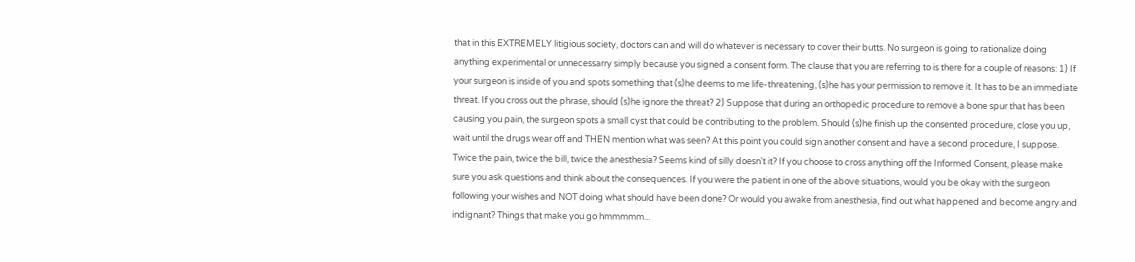that in this EXTREMELY litigious society, doctors can and will do whatever is necessary to cover their butts. No surgeon is going to rationalize doing anything experimental or unnecessarry simply because you signed a consent form. The clause that you are referring to is there for a couple of reasons: 1) If your surgeon is inside of you and spots something that (s)he deems to me life-threatening, (s)he has your permission to remove it. It has to be an immediate threat. If you cross out the phrase, should (s)he ignore the threat? 2) Suppose that during an orthopedic procedure to remove a bone spur that has been causing you pain, the surgeon spots a small cyst that could be contributing to the problem. Should (s)he finish up the consented procedure, close you up, wait until the drugs wear off and THEN mention what was seen? At this point you could sign another consent and have a second procedure, I suppose. Twice the pain, twice the bill, twice the anesthesia? Seems kind of silly doesn't it? If you choose to cross anything off the Informed Consent, please make sure you ask questions and think about the consequences. If you were the patient in one of the above situations, would you be okay with the surgeon following your wishes and NOT doing what should have been done? Or would you awake from anesthesia, find out what happened and become angry and indignant? Things that make you go hmmmmm...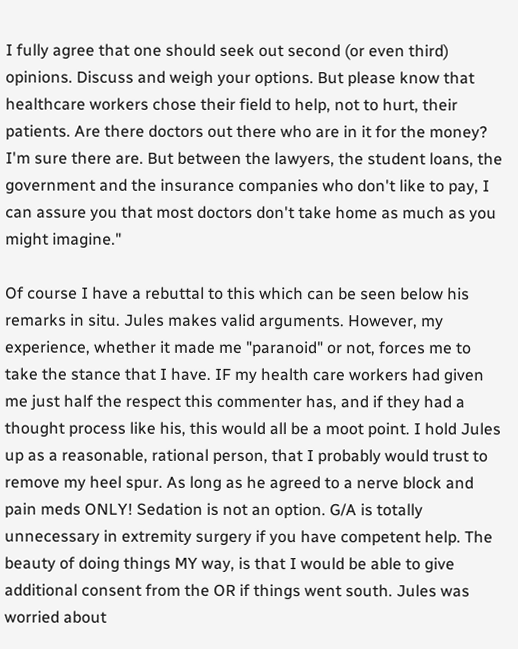I fully agree that one should seek out second (or even third) opinions. Discuss and weigh your options. But please know that healthcare workers chose their field to help, not to hurt, their patients. Are there doctors out there who are in it for the money? I'm sure there are. But between the lawyers, the student loans, the government and the insurance companies who don't like to pay, I can assure you that most doctors don't take home as much as you might imagine."

Of course I have a rebuttal to this which can be seen below his remarks in situ. Jules makes valid arguments. However, my experience, whether it made me "paranoid" or not, forces me to take the stance that I have. IF my health care workers had given me just half the respect this commenter has, and if they had a thought process like his, this would all be a moot point. I hold Jules up as a reasonable, rational person, that I probably would trust to remove my heel spur. As long as he agreed to a nerve block and pain meds ONLY! Sedation is not an option. G/A is totally unnecessary in extremity surgery if you have competent help. The beauty of doing things MY way, is that I would be able to give additional consent from the OR if things went south. Jules was worried about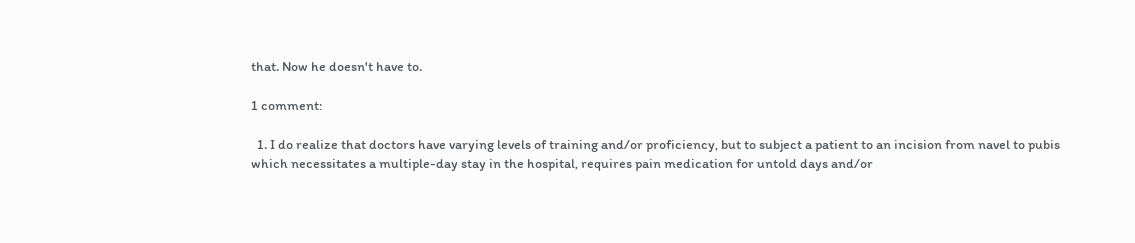that. Now he doesn't have to.

1 comment:

  1. I do realize that doctors have varying levels of training and/or proficiency, but to subject a patient to an incision from navel to pubis which necessitates a multiple-day stay in the hospital, requires pain medication for untold days and/or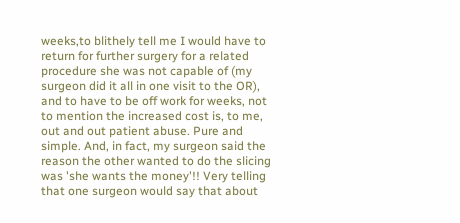weeks,to blithely tell me I would have to return for further surgery for a related procedure she was not capable of (my surgeon did it all in one visit to the OR), and to have to be off work for weeks, not to mention the increased cost is, to me, out and out patient abuse. Pure and simple. And, in fact, my surgeon said the reason the other wanted to do the slicing was 'she wants the money'!! Very telling that one surgeon would say that about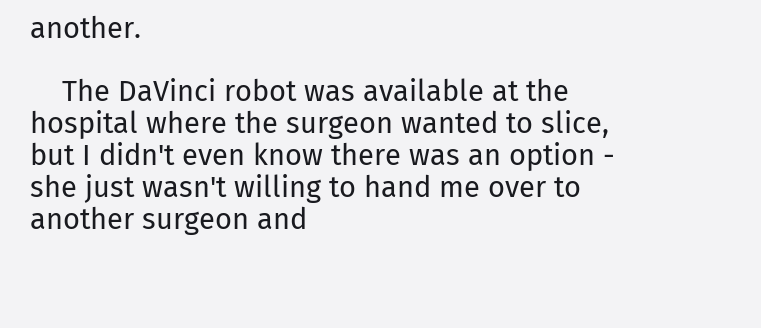another.

    The DaVinci robot was available at the hospital where the surgeon wanted to slice, but I didn't even know there was an option - she just wasn't willing to hand me over to another surgeon and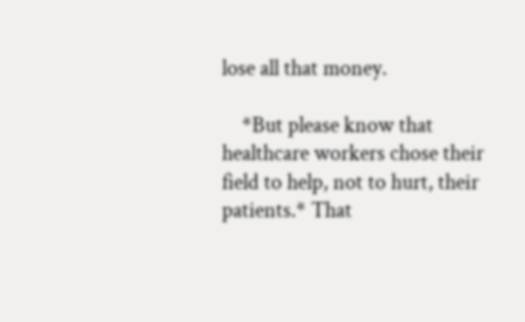lose all that money.

    *But please know that healthcare workers chose their field to help, not to hurt, their patients.* That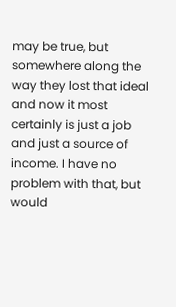may be true, but somewhere along the way they lost that ideal and now it most certainly is just a job and just a source of income. I have no problem with that, but would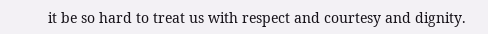it be so hard to treat us with respect and courtesy and dignity.